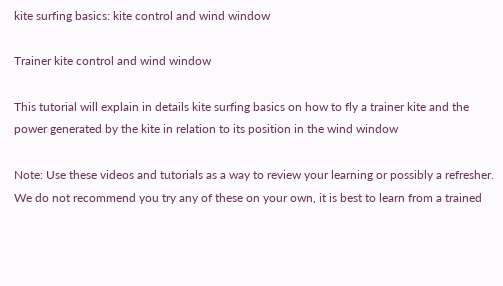kite surfing basics: kite control and wind window

Trainer kite control and wind window

This tutorial will explain in details kite surfing basics on how to fly a trainer kite and the  power generated by the kite in relation to its position in the wind window

Note: Use these videos and tutorials as a way to review your learning or possibly a refresher. We do not recommend you try any of these on your own, it is best to learn from a trained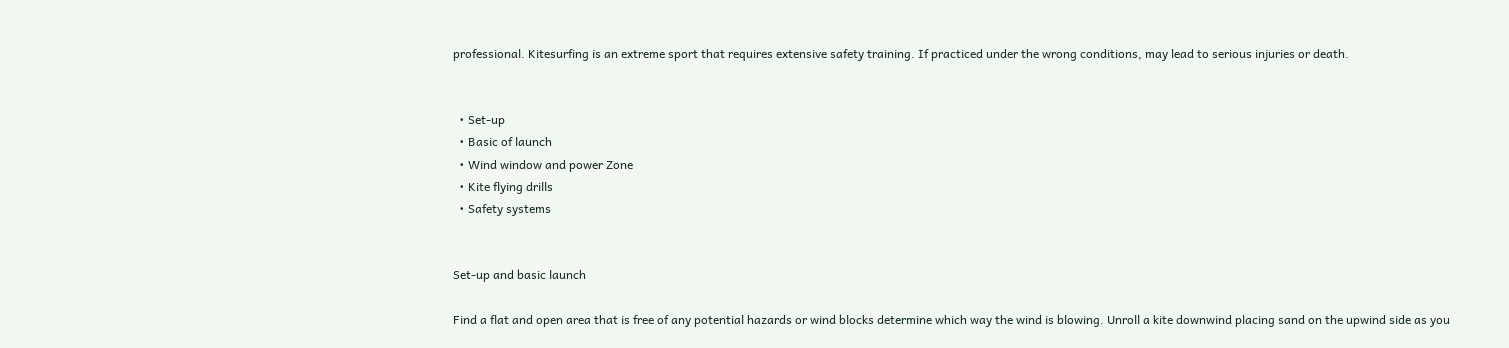professional. Kitesurfing is an extreme sport that requires extensive safety training. If practiced under the wrong conditions, may lead to serious injuries or death.


  • Set-up
  • Basic of launch
  • Wind window and power Zone
  • Kite flying drills
  • Safety systems


Set-up and basic launch

Find a flat and open area that is free of any potential hazards or wind blocks determine which way the wind is blowing. Unroll a kite downwind placing sand on the upwind side as you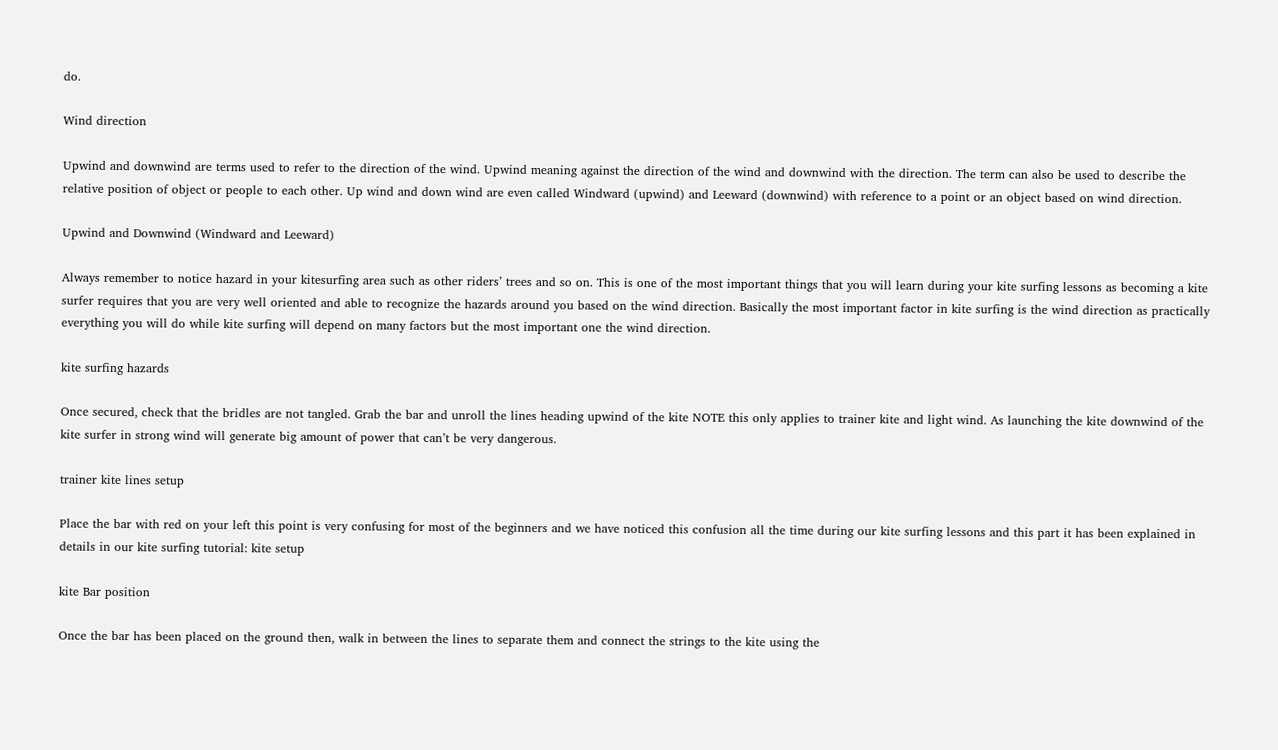do.

Wind direction

Upwind and downwind are terms used to refer to the direction of the wind. Upwind meaning against the direction of the wind and downwind with the direction. The term can also be used to describe the relative position of object or people to each other. Up wind and down wind are even called Windward (upwind) and Leeward (downwind) with reference to a point or an object based on wind direction.

Upwind and Downwind (Windward and Leeward)

Always remember to notice hazard in your kitesurfing area such as other riders’ trees and so on. This is one of the most important things that you will learn during your kite surfing lessons as becoming a kite surfer requires that you are very well oriented and able to recognize the hazards around you based on the wind direction. Basically the most important factor in kite surfing is the wind direction as practically everything you will do while kite surfing will depend on many factors but the most important one the wind direction.

kite surfing hazards

Once secured, check that the bridles are not tangled. Grab the bar and unroll the lines heading upwind of the kite NOTE this only applies to trainer kite and light wind. As launching the kite downwind of the kite surfer in strong wind will generate big amount of power that can’t be very dangerous.

trainer kite lines setup

Place the bar with red on your left this point is very confusing for most of the beginners and we have noticed this confusion all the time during our kite surfing lessons and this part it has been explained in details in our kite surfing tutorial: kite setup

kite Bar position

Once the bar has been placed on the ground then, walk in between the lines to separate them and connect the strings to the kite using the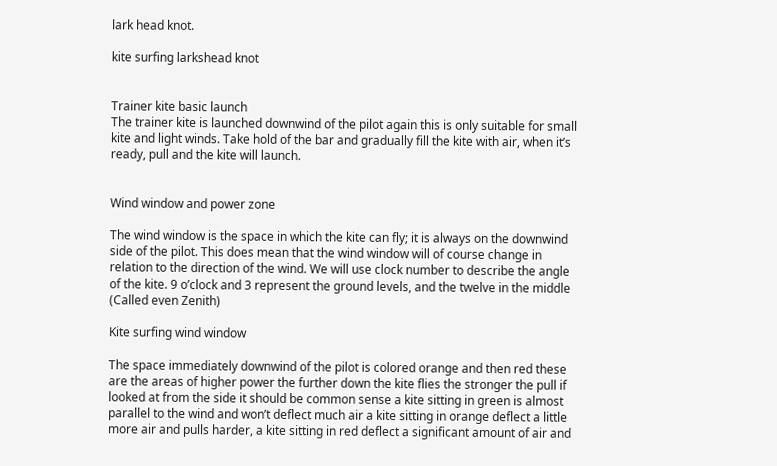lark head knot.

kite surfing larkshead knot


Trainer kite basic launch
The trainer kite is launched downwind of the pilot again this is only suitable for small kite and light winds. Take hold of the bar and gradually fill the kite with air, when it’s ready, pull and the kite will launch.


Wind window and power zone

The wind window is the space in which the kite can fly; it is always on the downwind side of the pilot. This does mean that the wind window will of course change in relation to the direction of the wind. We will use clock number to describe the angle of the kite. 9 o’clock and 3 represent the ground levels, and the twelve in the middle (Called even Zenith)

Kite surfing wind window

The space immediately downwind of the pilot is colored orange and then red these are the areas of higher power the further down the kite flies the stronger the pull if looked at from the side it should be common sense a kite sitting in green is almost parallel to the wind and won’t deflect much air a kite sitting in orange deflect a little more air and pulls harder, a kite sitting in red deflect a significant amount of air and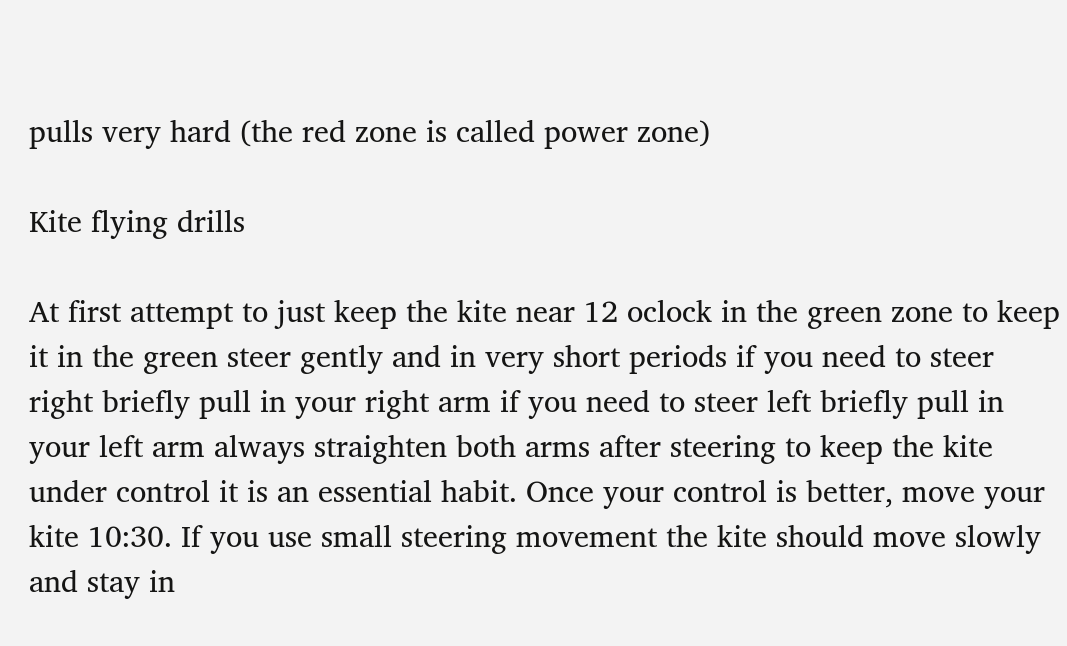pulls very hard (the red zone is called power zone)

Kite flying drills

At first attempt to just keep the kite near 12 oclock in the green zone to keep it in the green steer gently and in very short periods if you need to steer right briefly pull in your right arm if you need to steer left briefly pull in your left arm always straighten both arms after steering to keep the kite under control it is an essential habit. Once your control is better, move your kite 10:30. If you use small steering movement the kite should move slowly and stay in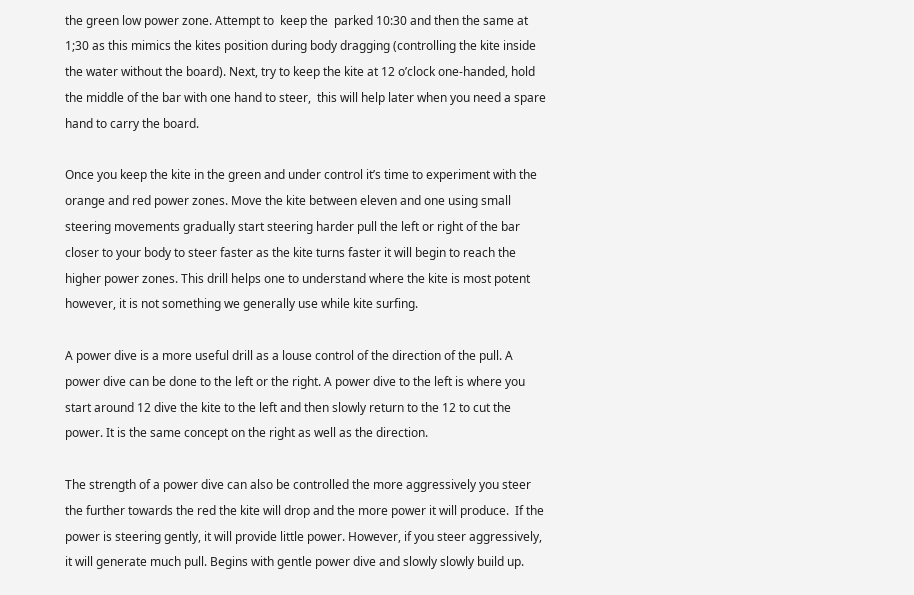the green low power zone. Attempt to  keep the  parked 10:30 and then the same at 1;30 as this mimics the kites position during body dragging (controlling the kite inside the water without the board). Next, try to keep the kite at 12 o’clock one-handed, hold the middle of the bar with one hand to steer,  this will help later when you need a spare hand to carry the board.

Once you keep the kite in the green and under control it’s time to experiment with the orange and red power zones. Move the kite between eleven and one using small steering movements gradually start steering harder pull the left or right of the bar closer to your body to steer faster as the kite turns faster it will begin to reach the higher power zones. This drill helps one to understand where the kite is most potent however, it is not something we generally use while kite surfing.

A power dive is a more useful drill as a louse control of the direction of the pull. A power dive can be done to the left or the right. A power dive to the left is where you start around 12 dive the kite to the left and then slowly return to the 12 to cut the power. It is the same concept on the right as well as the direction.

The strength of a power dive can also be controlled the more aggressively you steer the further towards the red the kite will drop and the more power it will produce.  If the power is steering gently, it will provide little power. However, if you steer aggressively, it will generate much pull. Begins with gentle power dive and slowly slowly build up.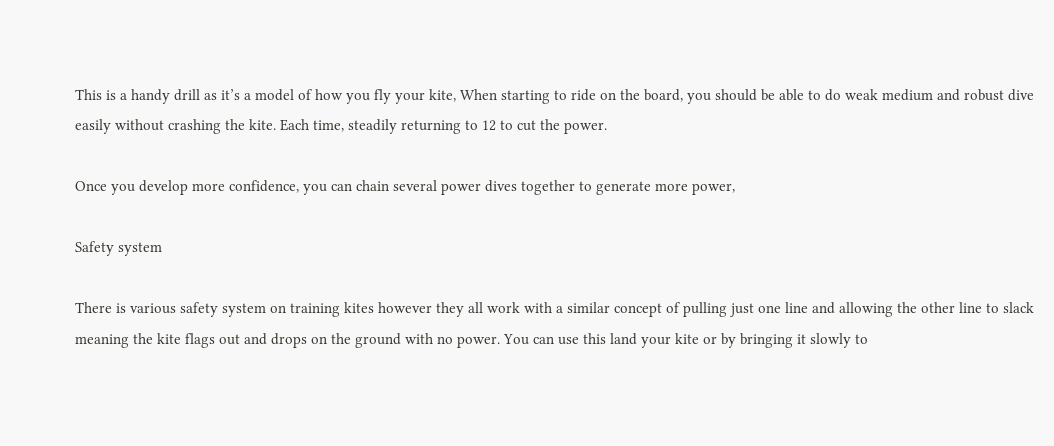This is a handy drill as it’s a model of how you fly your kite, When starting to ride on the board, you should be able to do weak medium and robust dive easily without crashing the kite. Each time, steadily returning to 12 to cut the power.

Once you develop more confidence, you can chain several power dives together to generate more power,

Safety system

There is various safety system on training kites however they all work with a similar concept of pulling just one line and allowing the other line to slack meaning the kite flags out and drops on the ground with no power. You can use this land your kite or by bringing it slowly to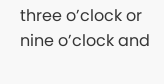three o’clock or nine o’clock and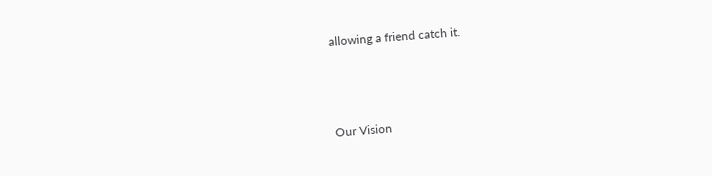allowing a friend catch it.



Our Vision